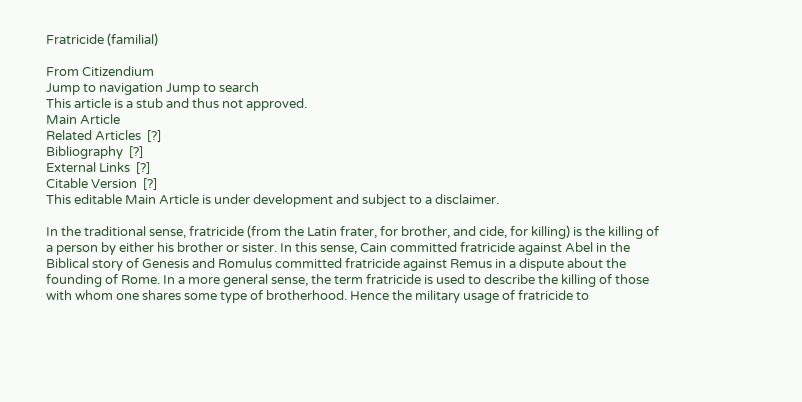Fratricide (familial)

From Citizendium
Jump to navigation Jump to search
This article is a stub and thus not approved.
Main Article
Related Articles  [?]
Bibliography  [?]
External Links  [?]
Citable Version  [?]
This editable Main Article is under development and subject to a disclaimer.

In the traditional sense, fratricide (from the Latin frater, for brother, and cide, for killing) is the killing of a person by either his brother or sister. In this sense, Cain committed fratricide against Abel in the Biblical story of Genesis and Romulus committed fratricide against Remus in a dispute about the founding of Rome. In a more general sense, the term fratricide is used to describe the killing of those with whom one shares some type of brotherhood. Hence the military usage of fratricide to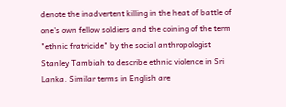denote the inadvertent killing in the heat of battle of one's own fellow soldiers and the coining of the term "ethnic fratricide" by the social anthropologist Stanley Tambiah to describe ethnic violence in Sri Lanka. Similar terms in English are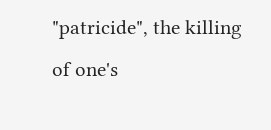"patricide", the killing of one's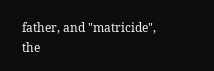father, and "matricide", the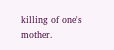killing of one's mother.